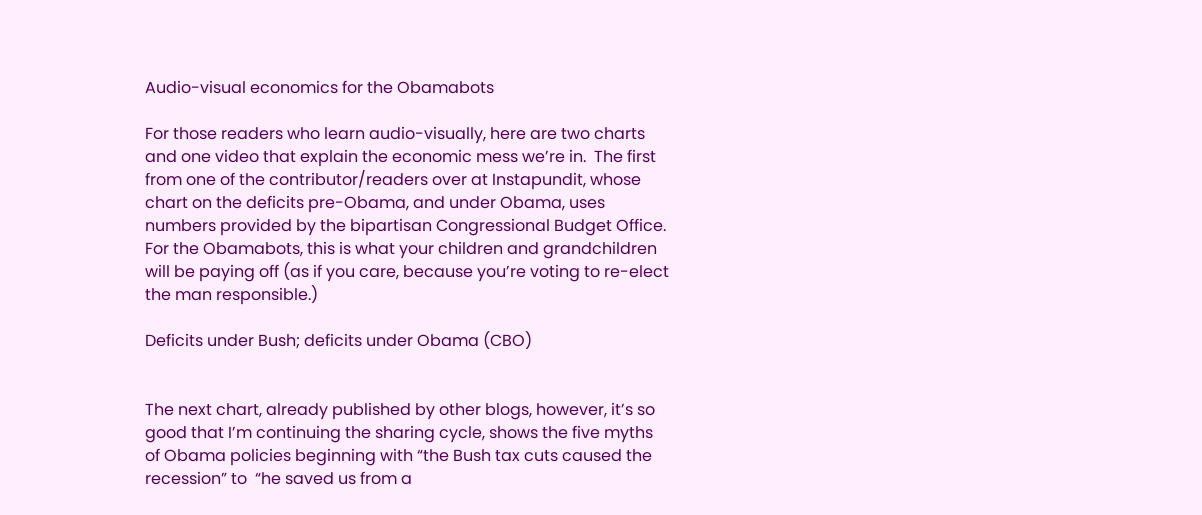Audio-visual economics for the Obamabots

For those readers who learn audio-visually, here are two charts and one video that explain the economic mess we’re in.  The first from one of the contributor/readers over at Instapundit, whose chart on the deficits pre-Obama, and under Obama, uses numbers provided by the bipartisan Congressional Budget Office.  For the Obamabots, this is what your children and grandchildren will be paying off (as if you care, because you’re voting to re-elect the man responsible.)

Deficits under Bush; deficits under Obama (CBO)


The next chart, already published by other blogs, however, it’s so good that I’m continuing the sharing cycle, shows the five myths of Obama policies beginning with “the Bush tax cuts caused the recession” to  “he saved us from a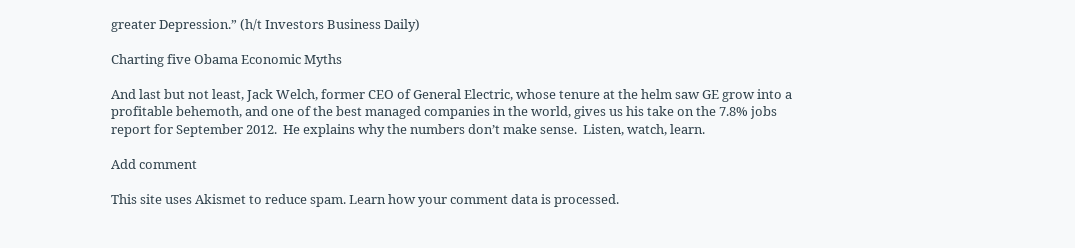greater Depression.” (h/t Investors Business Daily)

Charting five Obama Economic Myths

And last but not least, Jack Welch, former CEO of General Electric, whose tenure at the helm saw GE grow into a profitable behemoth, and one of the best managed companies in the world, gives us his take on the 7.8% jobs report for September 2012.  He explains why the numbers don’t make sense.  Listen, watch, learn.

Add comment

This site uses Akismet to reduce spam. Learn how your comment data is processed.